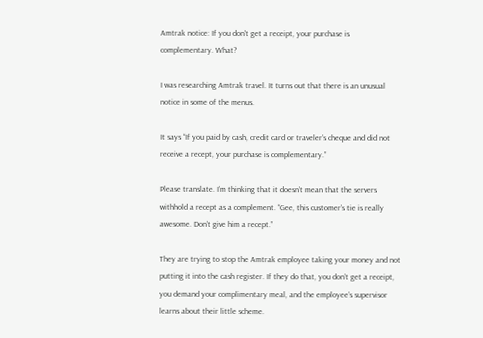Amtrak notice: If you don't get a receipt, your purchase is complementary. What?

I was researching Amtrak travel. It turns out that there is an unusual notice in some of the menus.

It says “If you paid by cash, credit card or traveler’s cheque and did not receive a recept, your purchase is complementary.”

Please translate. I’m thinking that it doesn’t mean that the servers withhold a recept as a complement. “Gee, this customer’s tie is really awesome. Don’t give him a recept.”

They are trying to stop the Amtrak employee taking your money and not putting it into the cash register. If they do that, you don’t get a receipt, you demand your complimentary meal, and the employee’s supervisor learns about their little scheme.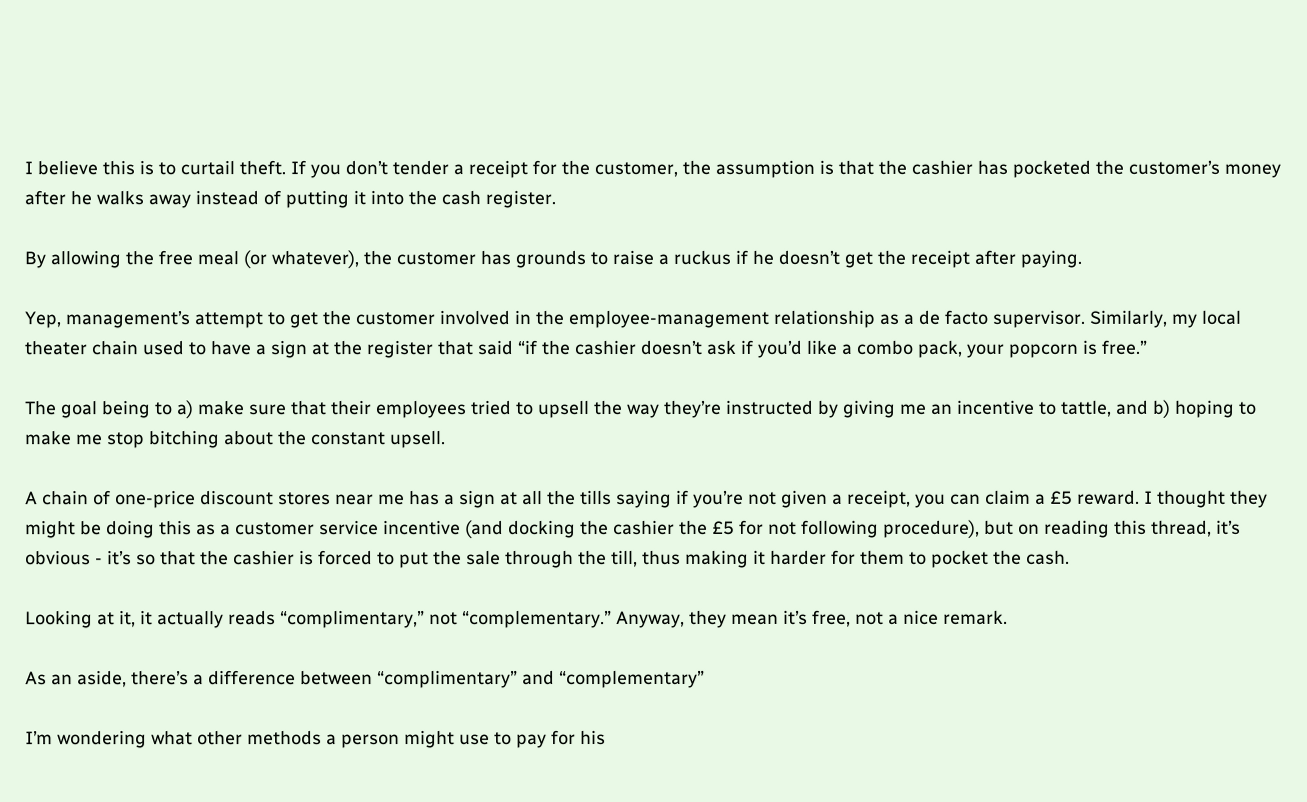I believe this is to curtail theft. If you don’t tender a receipt for the customer, the assumption is that the cashier has pocketed the customer’s money after he walks away instead of putting it into the cash register.

By allowing the free meal (or whatever), the customer has grounds to raise a ruckus if he doesn’t get the receipt after paying.

Yep, management’s attempt to get the customer involved in the employee-management relationship as a de facto supervisor. Similarly, my local theater chain used to have a sign at the register that said “if the cashier doesn’t ask if you’d like a combo pack, your popcorn is free.”

The goal being to a) make sure that their employees tried to upsell the way they’re instructed by giving me an incentive to tattle, and b) hoping to make me stop bitching about the constant upsell.

A chain of one-price discount stores near me has a sign at all the tills saying if you’re not given a receipt, you can claim a £5 reward. I thought they might be doing this as a customer service incentive (and docking the cashier the £5 for not following procedure), but on reading this thread, it’s obvious - it’s so that the cashier is forced to put the sale through the till, thus making it harder for them to pocket the cash.

Looking at it, it actually reads “complimentary,” not “complementary.” Anyway, they mean it’s free, not a nice remark.

As an aside, there’s a difference between “complimentary” and “complementary”

I’m wondering what other methods a person might use to pay for his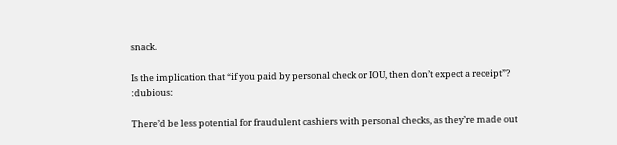snack.

Is the implication that “if you paid by personal check or IOU, then don’t expect a receipt”? :dubious:

There’d be less potential for fraudulent cashiers with personal checks, as they’re made out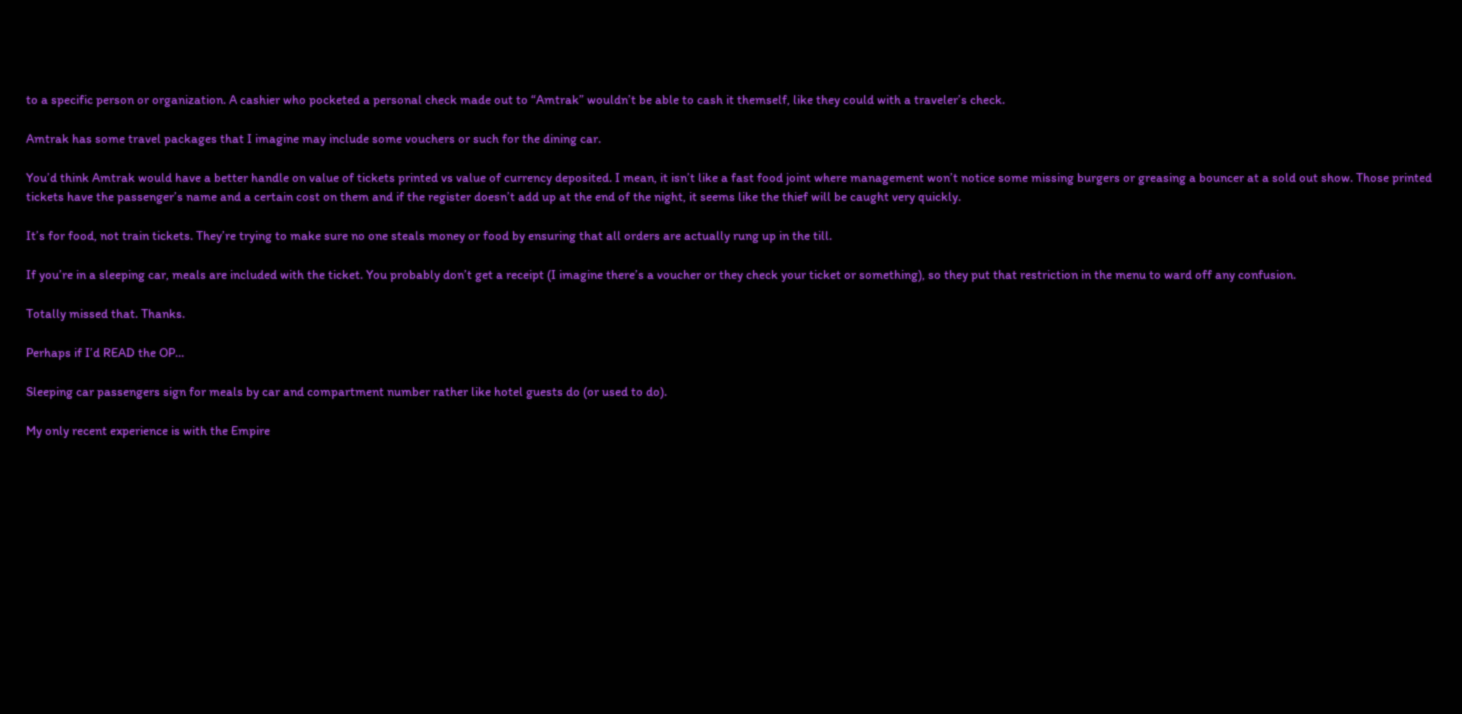to a specific person or organization. A cashier who pocketed a personal check made out to “Amtrak” wouldn’t be able to cash it themself, like they could with a traveler’s check.

Amtrak has some travel packages that I imagine may include some vouchers or such for the dining car.

You’d think Amtrak would have a better handle on value of tickets printed vs value of currency deposited. I mean, it isn’t like a fast food joint where management won’t notice some missing burgers or greasing a bouncer at a sold out show. Those printed tickets have the passenger’s name and a certain cost on them and if the register doesn’t add up at the end of the night, it seems like the thief will be caught very quickly.

It’s for food, not train tickets. They’re trying to make sure no one steals money or food by ensuring that all orders are actually rung up in the till.

If you’re in a sleeping car, meals are included with the ticket. You probably don’t get a receipt (I imagine there’s a voucher or they check your ticket or something), so they put that restriction in the menu to ward off any confusion.

Totally missed that. Thanks.

Perhaps if I’d READ the OP…

Sleeping car passengers sign for meals by car and compartment number rather like hotel guests do (or used to do).

My only recent experience is with the Empire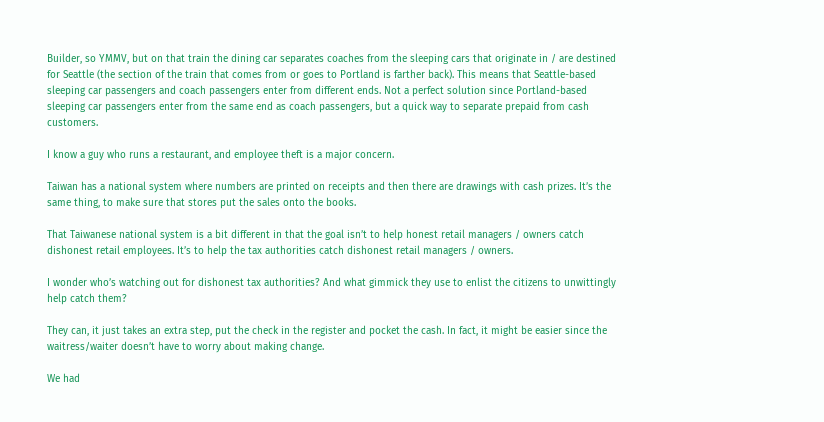Builder, so YMMV, but on that train the dining car separates coaches from the sleeping cars that originate in / are destined for Seattle (the section of the train that comes from or goes to Portland is farther back). This means that Seattle-based sleeping car passengers and coach passengers enter from different ends. Not a perfect solution since Portland-based sleeping car passengers enter from the same end as coach passengers, but a quick way to separate prepaid from cash customers.

I know a guy who runs a restaurant, and employee theft is a major concern.

Taiwan has a national system where numbers are printed on receipts and then there are drawings with cash prizes. It’s the same thing, to make sure that stores put the sales onto the books.

That Taiwanese national system is a bit different in that the goal isn’t to help honest retail managers / owners catch dishonest retail employees. It’s to help the tax authorities catch dishonest retail managers / owners.

I wonder who’s watching out for dishonest tax authorities? And what gimmick they use to enlist the citizens to unwittingly help catch them?

They can, it just takes an extra step, put the check in the register and pocket the cash. In fact, it might be easier since the waitress/waiter doesn’t have to worry about making change.

We had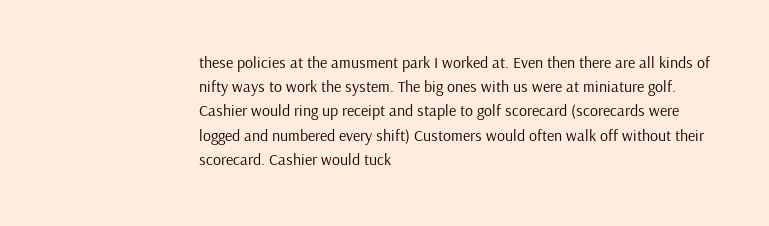these policies at the amusment park I worked at. Even then there are all kinds of nifty ways to work the system. The big ones with us were at miniature golf. Cashier would ring up receipt and staple to golf scorecard (scorecards were logged and numbered every shift) Customers would often walk off without their scorecard. Cashier would tuck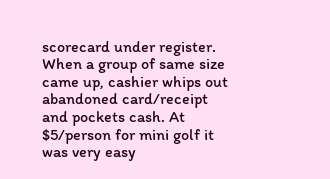scorecard under register. When a group of same size came up, cashier whips out abandoned card/receipt and pockets cash. At $5/person for mini golf it was very easy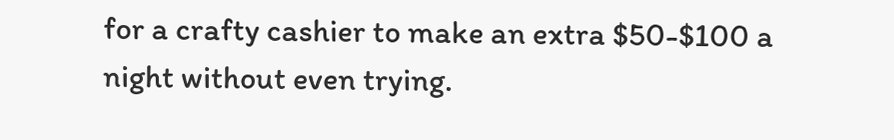for a crafty cashier to make an extra $50-$100 a night without even trying.